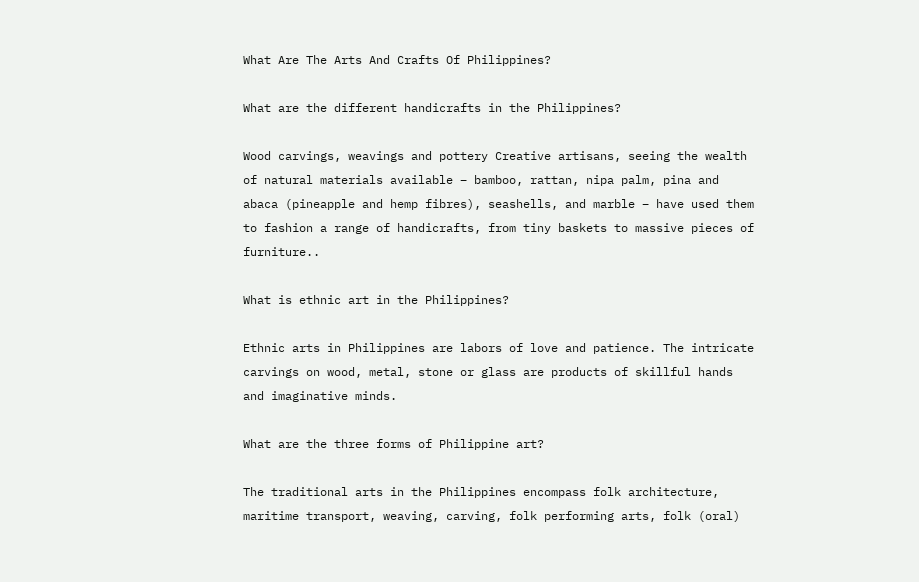What Are The Arts And Crafts Of Philippines?

What are the different handicrafts in the Philippines?

Wood carvings, weavings and pottery Creative artisans, seeing the wealth of natural materials available – bamboo, rattan, nipa palm, pina and abaca (pineapple and hemp fibres), seashells, and marble – have used them to fashion a range of handicrafts, from tiny baskets to massive pieces of furniture..

What is ethnic art in the Philippines?

Ethnic arts in Philippines are labors of love and patience. The intricate carvings on wood, metal, stone or glass are products of skillful hands and imaginative minds.

What are the three forms of Philippine art?

The traditional arts in the Philippines encompass folk architecture, maritime transport, weaving, carving, folk performing arts, folk (oral)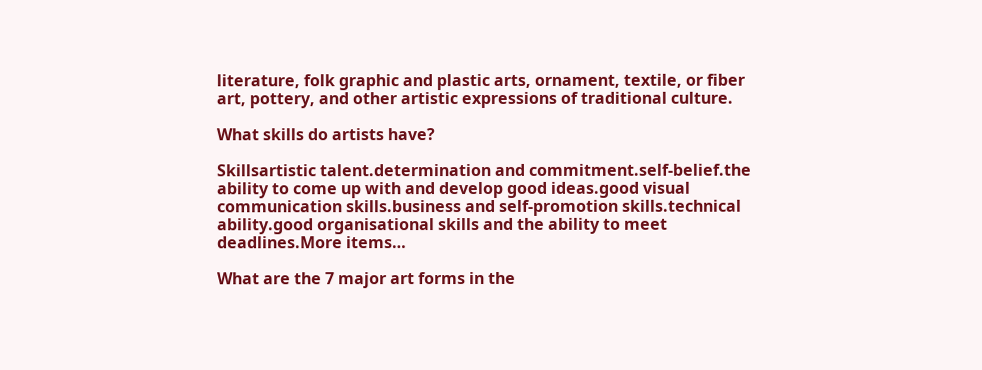literature, folk graphic and plastic arts, ornament, textile, or fiber art, pottery, and other artistic expressions of traditional culture.

What skills do artists have?

Skillsartistic talent.determination and commitment.self-belief.the ability to come up with and develop good ideas.good visual communication skills.business and self-promotion skills.technical ability.good organisational skills and the ability to meet deadlines.More items…

What are the 7 major art forms in the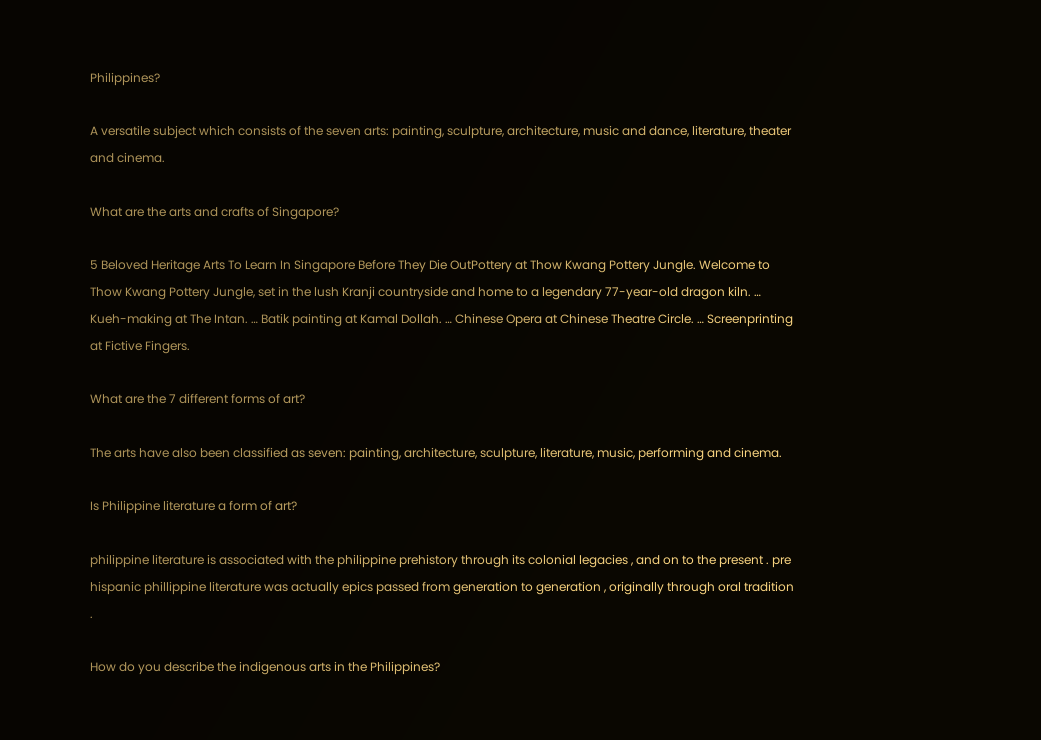Philippines?

A versatile subject which consists of the seven arts: painting, sculpture, architecture, music and dance, literature, theater and cinema.

What are the arts and crafts of Singapore?

5 Beloved Heritage Arts To Learn In Singapore Before They Die OutPottery at Thow Kwang Pottery Jungle. Welcome to Thow Kwang Pottery Jungle, set in the lush Kranji countryside and home to a legendary 77-year-old dragon kiln. … Kueh-making at The Intan. … Batik painting at Kamal Dollah. … Chinese Opera at Chinese Theatre Circle. … Screenprinting at Fictive Fingers.

What are the 7 different forms of art?

The arts have also been classified as seven: painting, architecture, sculpture, literature, music, performing and cinema.

Is Philippine literature a form of art?

philippine literature is associated with the philippine prehistory through its colonial legacies , and on to the present . pre hispanic phillippine literature was actually epics passed from generation to generation , originally through oral tradition .

How do you describe the indigenous arts in the Philippines?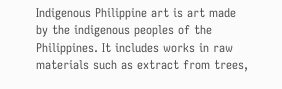Indigenous Philippine art is art made by the indigenous peoples of the Philippines. It includes works in raw materials such as extract from trees,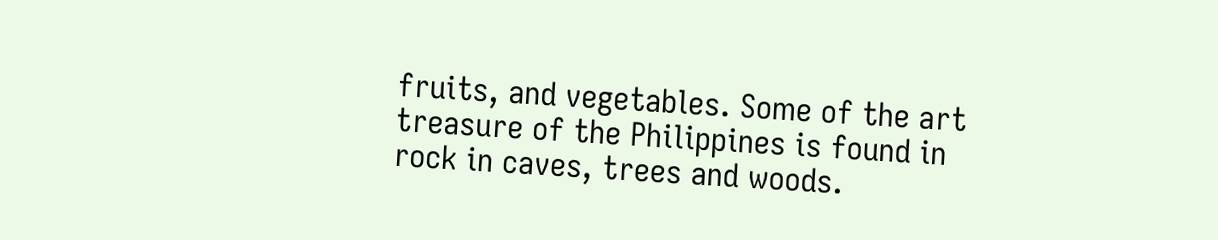fruits, and vegetables. Some of the art treasure of the Philippines is found in rock in caves, trees and woods.